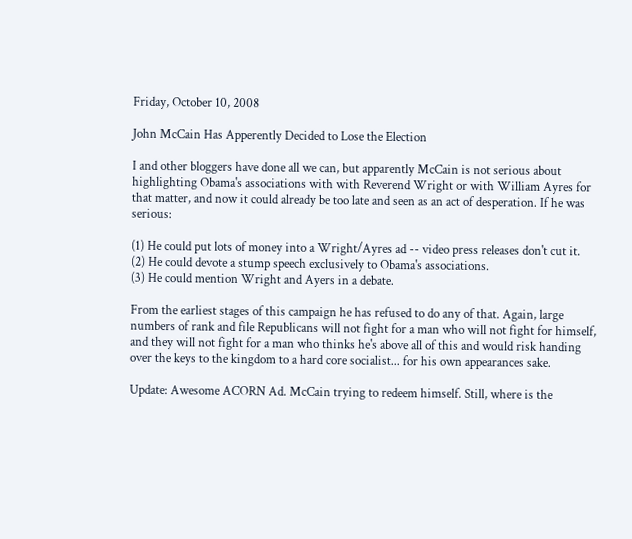Friday, October 10, 2008

John McCain Has Apperently Decided to Lose the Election

I and other bloggers have done all we can, but apparently McCain is not serious about highlighting Obama's associations with with Reverend Wright or with William Ayres for that matter, and now it could already be too late and seen as an act of desperation. If he was serious:

(1) He could put lots of money into a Wright/Ayres ad -- video press releases don't cut it.
(2) He could devote a stump speech exclusively to Obama's associations.
(3) He could mention Wright and Ayers in a debate.

From the earliest stages of this campaign he has refused to do any of that. Again, large numbers of rank and file Republicans will not fight for a man who will not fight for himself, and they will not fight for a man who thinks he's above all of this and would risk handing over the keys to the kingdom to a hard core socialist... for his own appearances sake.

Update: Awesome ACORN Ad. McCain trying to redeem himself. Still, where is the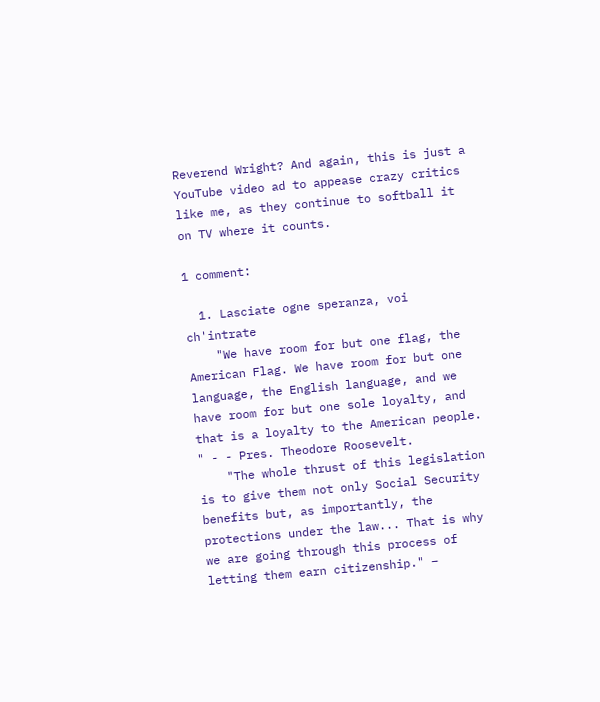Reverend Wright? And again, this is just a YouTube video ad to appease crazy critics like me, as they continue to softball it on TV where it counts.

1 comment:

  1. Lasciate ogne speranza, voi ch'intrate
    "We have room for but one flag, the American Flag. We have room for but one language, the English language, and we have room for but one sole loyalty, and that is a loyalty to the American people. " - - Pres. Theodore Roosevelt.
    "The whole thrust of this legislation is to give them not only Social Security benefits but, as importantly, the protections under the law... That is why we are going through this process of letting them earn citizenship." –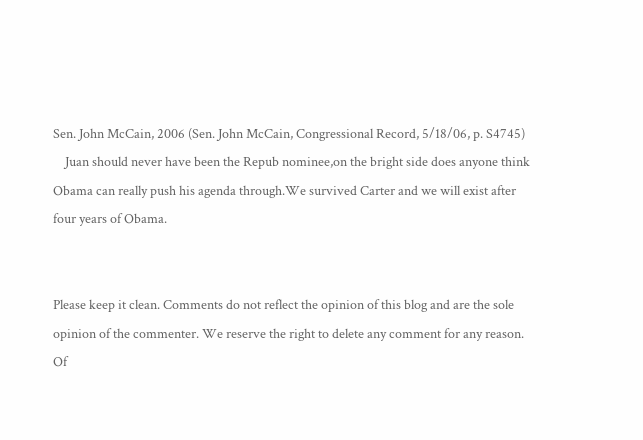Sen. John McCain, 2006 (Sen. John McCain, Congressional Record, 5/18/06, p. S4745)
    Juan should never have been the Repub nominee,on the bright side does anyone think Obama can really push his agenda through.We survived Carter and we will exist after four years of Obama.


Please keep it clean. Comments do not reflect the opinion of this blog and are the sole opinion of the commenter. We reserve the right to delete any comment for any reason. Of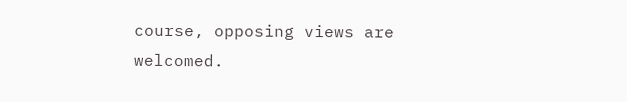course, opposing views are welcomed.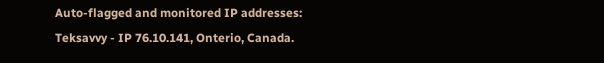Auto-flagged and monitored IP addresses:
Teksavvy - IP 76.10.141, Onterio, Canada.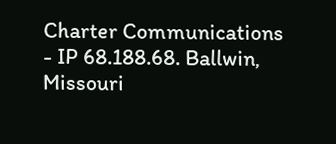Charter Communications - IP 68.188.68. Ballwin, Missouri